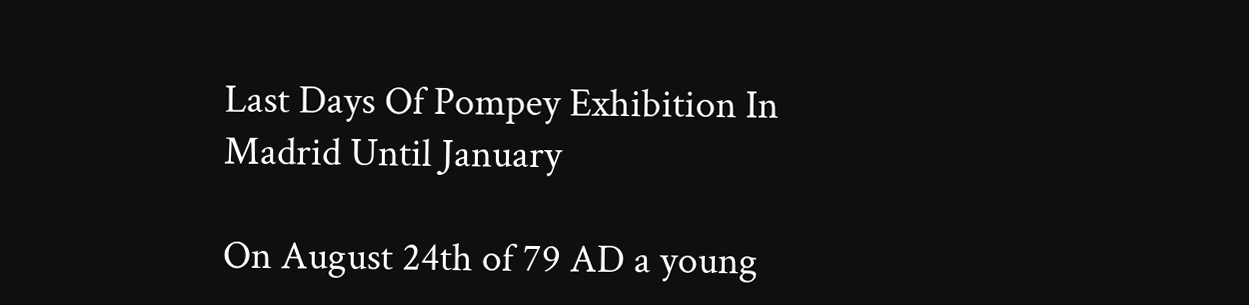Last Days Of Pompey Exhibition In Madrid Until January

On August 24th of 79 AD a young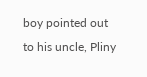boy pointed out to his uncle, Pliny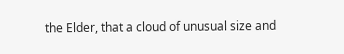the Elder, that a cloud of unusual size and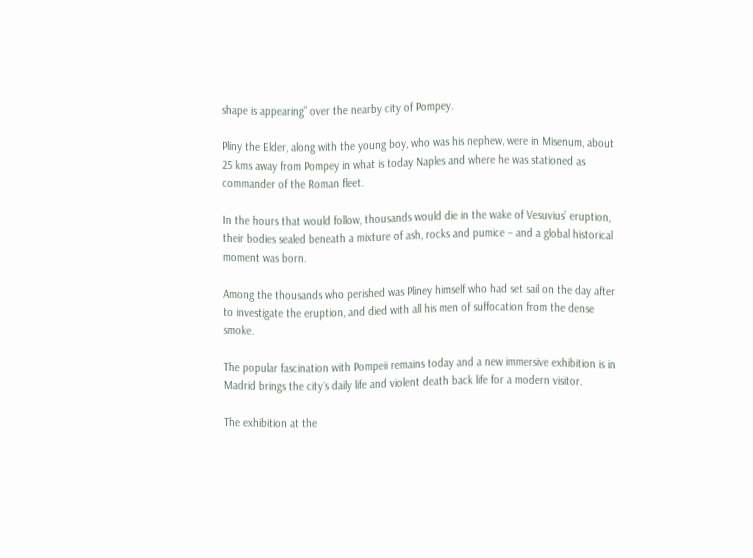shape is appearing” over the nearby city of Pompey.

Pliny the Elder, along with the young boy, who was his nephew, were in Misenum, about 25 kms away from Pompey in what is today Naples and where he was stationed as commander of the Roman fleet.

In the hours that would follow, thousands would die in the wake of Vesuvius’ eruption, their bodies sealed beneath a mixture of ash, rocks and pumice – and a global historical moment was born.

Among the thousands who perished was Pliney himself who had set sail on the day after to investigate the eruption, and died with all his men of suffocation from the dense smoke.

The popular fascination with Pompeii remains today and a new immersive exhibition is in Madrid brings the city´s daily life and violent death back life for a modern visitor.

The exhibition at the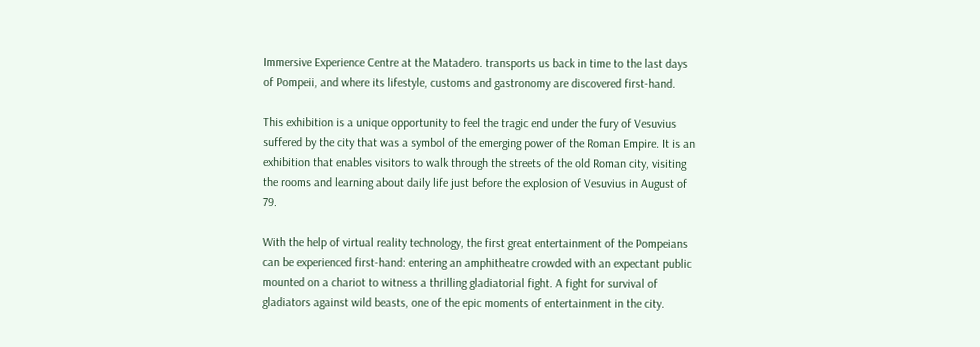Immersive Experience Centre at the Matadero. transports us back in time to the last days of Pompeii, and where its lifestyle, customs and gastronomy are discovered first-hand.

This exhibition is a unique opportunity to feel the tragic end under the fury of Vesuvius suffered by the city that was a symbol of the emerging power of the Roman Empire. It is an exhibition that enables visitors to walk through the streets of the old Roman city, visiting the rooms and learning about daily life just before the explosion of Vesuvius in August of 79.

With the help of virtual reality technology, the first great entertainment of the Pompeians can be experienced first-hand: entering an amphitheatre crowded with an expectant public mounted on a chariot to witness a thrilling gladiatorial fight. A fight for survival of gladiators against wild beasts, one of the epic moments of entertainment in the city.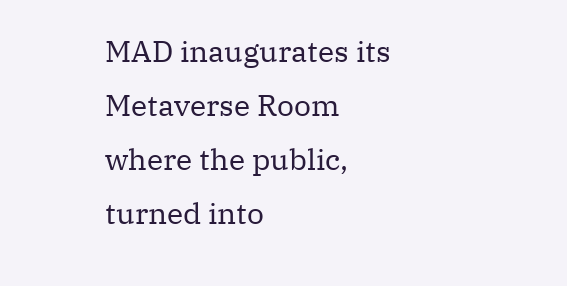MAD inaugurates its Metaverse Room where the public, turned into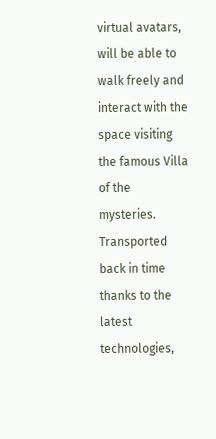virtual avatars, will be able to walk freely and interact with the space visiting the famous Villa of the mysteries. Transported back in time thanks to the latest technologies,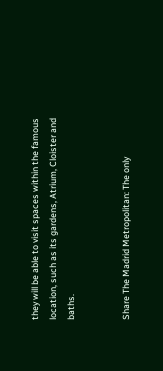they will be able to visit spaces within the famous location, such as its gardens, Atrium, Cloister and baths.


Share The Madrid Metropolitan: The only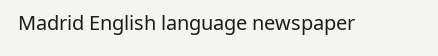Madrid English language newspaper